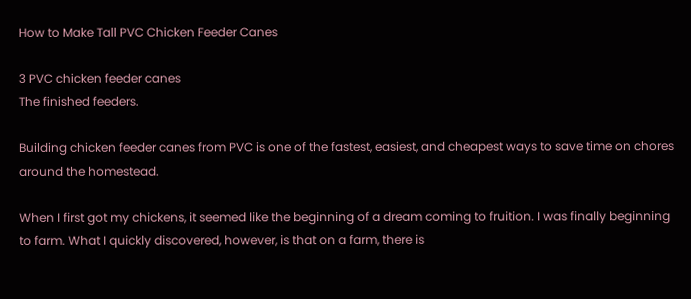How to Make Tall PVC Chicken Feeder Canes

3 PVC chicken feeder canes
The finished feeders.

Building chicken feeder canes from PVC is one of the fastest, easiest, and cheapest ways to save time on chores around the homestead.

When I first got my chickens, it seemed like the beginning of a dream coming to fruition. I was finally beginning to farm. What I quickly discovered, however, is that on a farm, there is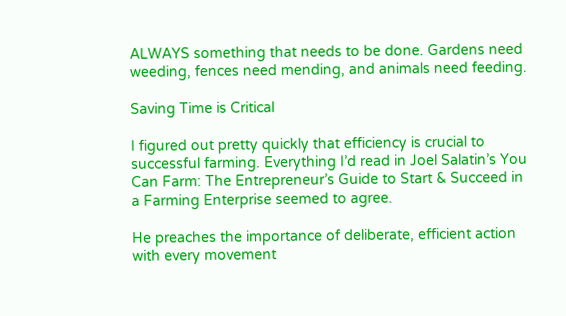ALWAYS something that needs to be done. Gardens need weeding, fences need mending, and animals need feeding.

Saving Time is Critical

I figured out pretty quickly that efficiency is crucial to successful farming. Everything I’d read in Joel Salatin’s You Can Farm: The Entrepreneur’s Guide to Start & Succeed in a Farming Enterprise seemed to agree.

He preaches the importance of deliberate, efficient action with every movement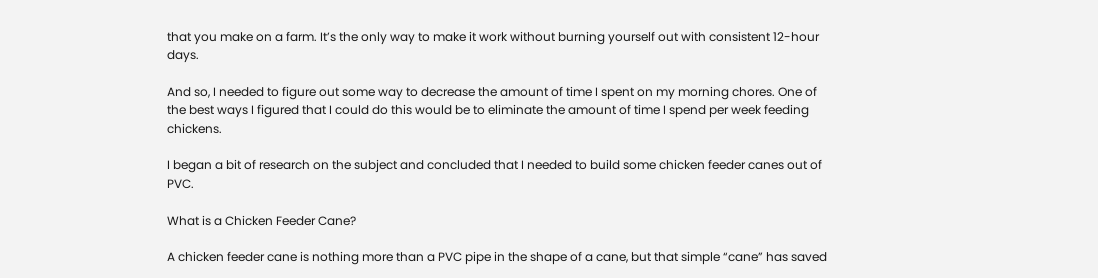that you make on a farm. It’s the only way to make it work without burning yourself out with consistent 12-hour days.

And so, I needed to figure out some way to decrease the amount of time I spent on my morning chores. One of the best ways I figured that I could do this would be to eliminate the amount of time I spend per week feeding chickens.

I began a bit of research on the subject and concluded that I needed to build some chicken feeder canes out of PVC.

What is a Chicken Feeder Cane?

A chicken feeder cane is nothing more than a PVC pipe in the shape of a cane, but that simple “cane” has saved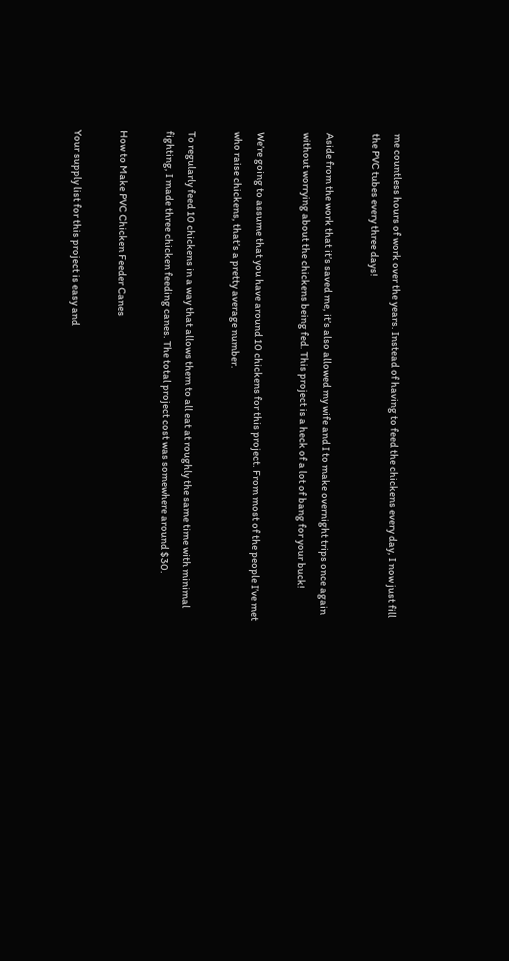me countless hours of work over the years. Instead of having to feed the chickens every day, I now just fill the PVC tubes every three days!

Aside from the work that it’s saved me, it’s also allowed my wife and I to make overnight trips once again without worrying about the chickens being fed. This project is a heck of a lot of bang for your buck!

We’re going to assume that you have around 10 chickens for this project. From most of the people I’ve met who raise chickens, that’s a pretty average number.

To regularly feed 10 chickens in a way that allows them to all eat at roughly the same time with minimal fighting, I made three chicken feeding canes. The total project cost was somewhere around $30.

How to Make PVC Chicken Feeder Canes

Your supply list for this project is easy and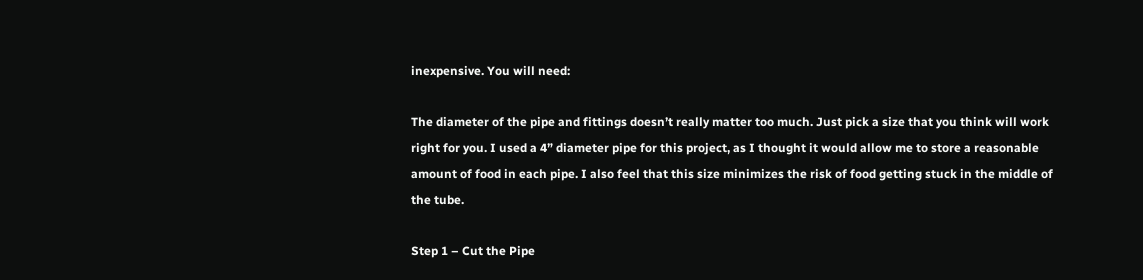inexpensive. You will need:

The diameter of the pipe and fittings doesn’t really matter too much. Just pick a size that you think will work right for you. I used a 4” diameter pipe for this project, as I thought it would allow me to store a reasonable amount of food in each pipe. I also feel that this size minimizes the risk of food getting stuck in the middle of the tube.

Step 1 – Cut the Pipe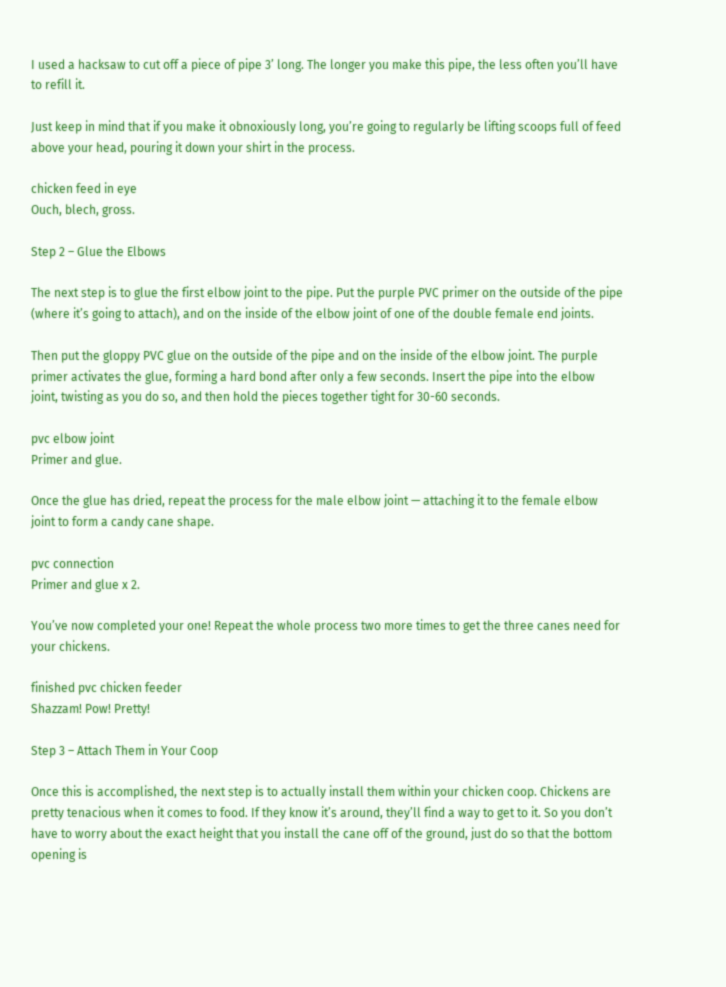I used a hacksaw to cut off a piece of pipe 3’ long. The longer you make this pipe, the less often you’ll have to refill it.

Just keep in mind that if you make it obnoxiously long, you’re going to regularly be lifting scoops full of feed above your head, pouring it down your shirt in the process.

chicken feed in eye
Ouch, blech, gross.

Step 2 – Glue the Elbows

The next step is to glue the first elbow joint to the pipe. Put the purple PVC primer on the outside of the pipe (where it’s going to attach), and on the inside of the elbow joint of one of the double female end joints.

Then put the gloppy PVC glue on the outside of the pipe and on the inside of the elbow joint. The purple primer activates the glue, forming a hard bond after only a few seconds. Insert the pipe into the elbow joint, twisting as you do so, and then hold the pieces together tight for 30-60 seconds.

pvc elbow joint
Primer and glue.

Once the glue has dried, repeat the process for the male elbow joint — attaching it to the female elbow joint to form a candy cane shape.

pvc connection
Primer and glue x 2.

You’ve now completed your one! Repeat the whole process two more times to get the three canes need for your chickens.

finished pvc chicken feeder
Shazzam! Pow! Pretty!

Step 3 – Attach Them in Your Coop

Once this is accomplished, the next step is to actually install them within your chicken coop. Chickens are pretty tenacious when it comes to food. If they know it’s around, they’ll find a way to get to it. So you don’t have to worry about the exact height that you install the cane off of the ground, just do so that the bottom opening is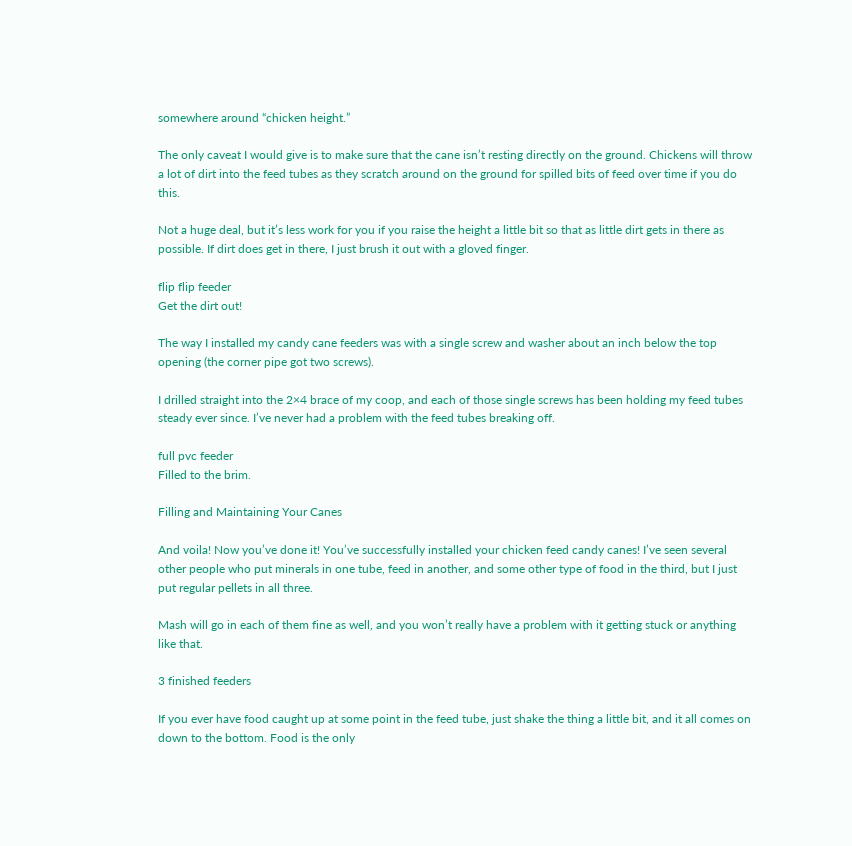somewhere around “chicken height.”

The only caveat I would give is to make sure that the cane isn’t resting directly on the ground. Chickens will throw a lot of dirt into the feed tubes as they scratch around on the ground for spilled bits of feed over time if you do this.

Not a huge deal, but it’s less work for you if you raise the height a little bit so that as little dirt gets in there as possible. If dirt does get in there, I just brush it out with a gloved finger.

flip flip feeder
Get the dirt out!

The way I installed my candy cane feeders was with a single screw and washer about an inch below the top opening (the corner pipe got two screws).

I drilled straight into the 2×4 brace of my coop, and each of those single screws has been holding my feed tubes steady ever since. I’ve never had a problem with the feed tubes breaking off.

full pvc feeder
Filled to the brim.

Filling and Maintaining Your Canes

And voila! Now you’ve done it! You’ve successfully installed your chicken feed candy canes! I’ve seen several other people who put minerals in one tube, feed in another, and some other type of food in the third, but I just put regular pellets in all three.

Mash will go in each of them fine as well, and you won’t really have a problem with it getting stuck or anything like that.

3 finished feeders

If you ever have food caught up at some point in the feed tube, just shake the thing a little bit, and it all comes on down to the bottom. Food is the only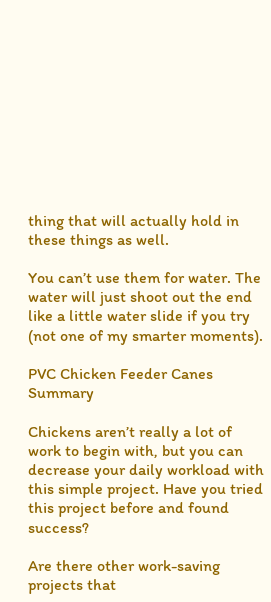thing that will actually hold in these things as well.

You can’t use them for water. The water will just shoot out the end like a little water slide if you try (not one of my smarter moments).

PVC Chicken Feeder Canes Summary

Chickens aren’t really a lot of work to begin with, but you can decrease your daily workload with this simple project. Have you tried this project before and found success?

Are there other work-saving projects that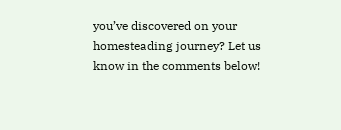you’ve discovered on your homesteading journey? Let us know in the comments below!